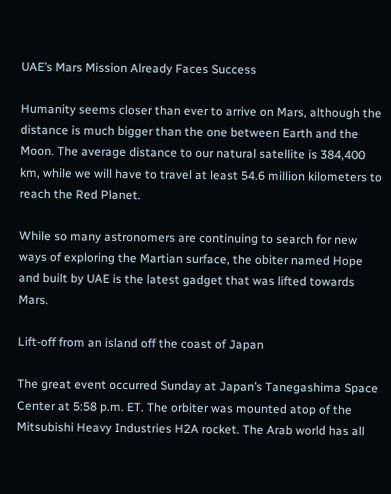UAE’s Mars Mission Already Faces Success

Humanity seems closer than ever to arrive on Mars, although the distance is much bigger than the one between Earth and the Moon. The average distance to our natural satellite is 384,400 km, while we will have to travel at least 54.6 million kilometers to reach the Red Planet.

While so many astronomers are continuing to search for new ways of exploring the Martian surface, the obiter named Hope and built by UAE is the latest gadget that was lifted towards Mars.

Lift-off from an island off the coast of Japan

The great event occurred Sunday at Japan’s Tanegashima Space Center at 5:58 p.m. ET. The orbiter was mounted atop of the Mitsubishi Heavy Industries H2A rocket. The Arab world has all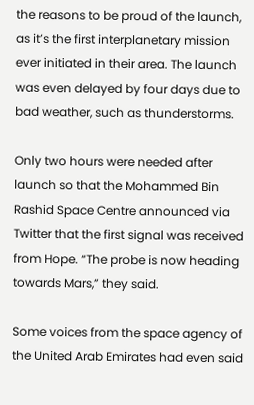the reasons to be proud of the launch, as it’s the first interplanetary mission ever initiated in their area. The launch was even delayed by four days due to bad weather, such as thunderstorms.

Only two hours were needed after launch so that the Mohammed Bin Rashid Space Centre announced via Twitter that the first signal was received from Hope. “The probe is now heading towards Mars,” they said.

Some voices from the space agency of the United Arab Emirates had even said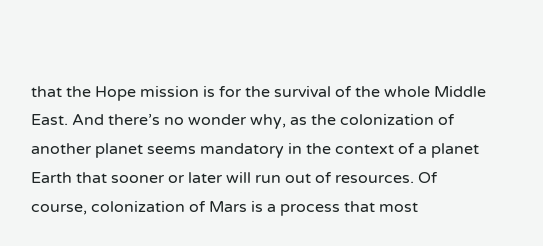that the Hope mission is for the survival of the whole Middle East. And there’s no wonder why, as the colonization of another planet seems mandatory in the context of a planet Earth that sooner or later will run out of resources. Of course, colonization of Mars is a process that most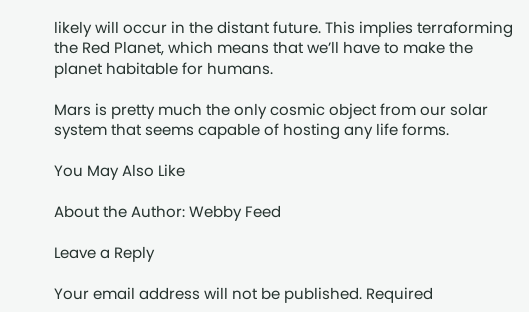likely will occur in the distant future. This implies terraforming the Red Planet, which means that we’ll have to make the planet habitable for humans.

Mars is pretty much the only cosmic object from our solar system that seems capable of hosting any life forms.

You May Also Like

About the Author: Webby Feed

Leave a Reply

Your email address will not be published. Required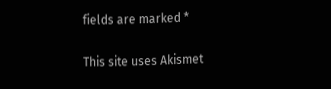fields are marked *

This site uses Akismet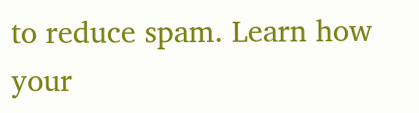to reduce spam. Learn how your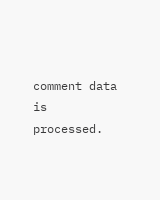comment data is processed.